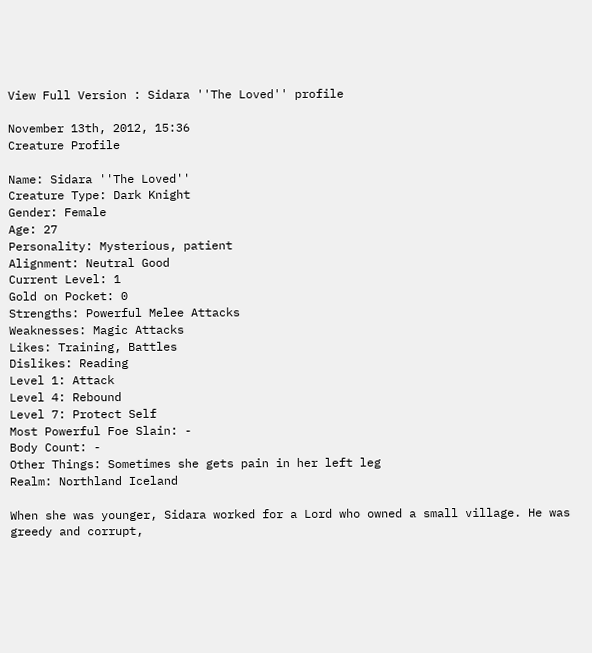View Full Version : Sidara ''The Loved'' profile

November 13th, 2012, 15:36
Creature Profile

Name: Sidara ''The Loved''
Creature Type: Dark Knight
Gender: Female
Age: 27
Personality: Mysterious, patient
Alignment: Neutral Good
Current Level: 1
Gold on Pocket: 0
Strengths: Powerful Melee Attacks
Weaknesses: Magic Attacks
Likes: Training, Battles
Dislikes: Reading
Level 1: Attack
Level 4: Rebound
Level 7: Protect Self
Most Powerful Foe Slain: -
Body Count: -
Other Things: Sometimes she gets pain in her left leg
Realm: Northland Iceland

When she was younger, Sidara worked for a Lord who owned a small village. He was greedy and corrupt,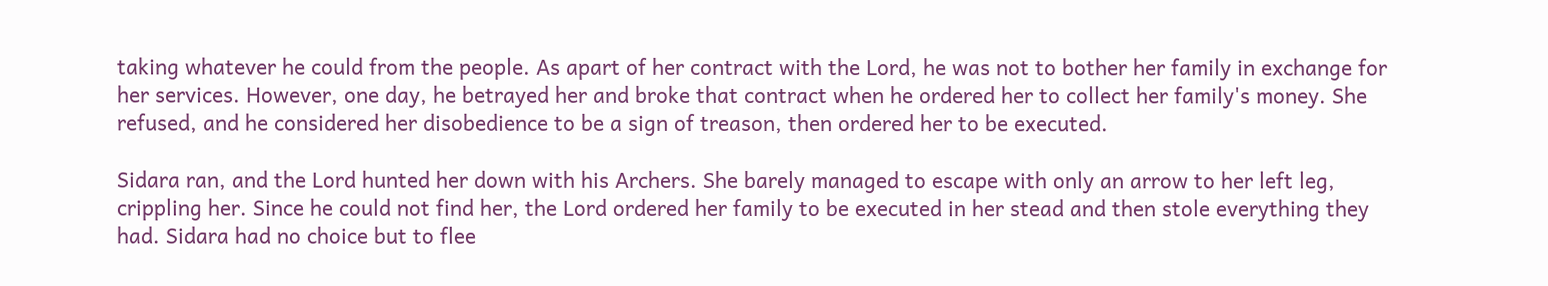taking whatever he could from the people. As apart of her contract with the Lord, he was not to bother her family in exchange for her services. However, one day, he betrayed her and broke that contract when he ordered her to collect her family's money. She refused, and he considered her disobedience to be a sign of treason, then ordered her to be executed.

Sidara ran, and the Lord hunted her down with his Archers. She barely managed to escape with only an arrow to her left leg, crippling her. Since he could not find her, the Lord ordered her family to be executed in her stead and then stole everything they had. Sidara had no choice but to flee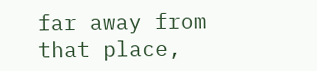far away from that place,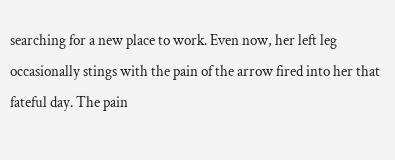searching for a new place to work. Even now, her left leg occasionally stings with the pain of the arrow fired into her that fateful day. The pain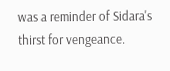was a reminder of Sidara's thirst for vengeance.